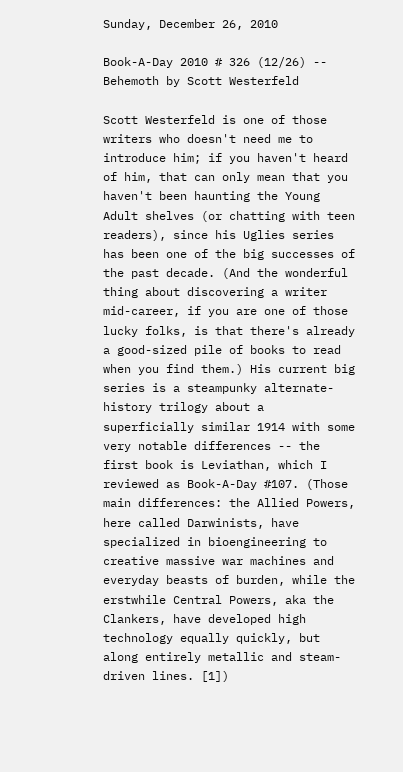Sunday, December 26, 2010

Book-A-Day 2010 # 326 (12/26) -- Behemoth by Scott Westerfeld

Scott Westerfeld is one of those writers who doesn't need me to introduce him; if you haven't heard of him, that can only mean that you haven't been haunting the Young Adult shelves (or chatting with teen readers), since his Uglies series has been one of the big successes of the past decade. (And the wonderful thing about discovering a writer mid-career, if you are one of those lucky folks, is that there's already a good-sized pile of books to read when you find them.) His current big series is a steampunky alternate-history trilogy about a superficially similar 1914 with some very notable differences -- the first book is Leviathan, which I reviewed as Book-A-Day #107. (Those main differences: the Allied Powers, here called Darwinists, have specialized in bioengineering to creative massive war machines and everyday beasts of burden, while the erstwhile Central Powers, aka the Clankers, have developed high technology equally quickly, but along entirely metallic and steam-driven lines. [1])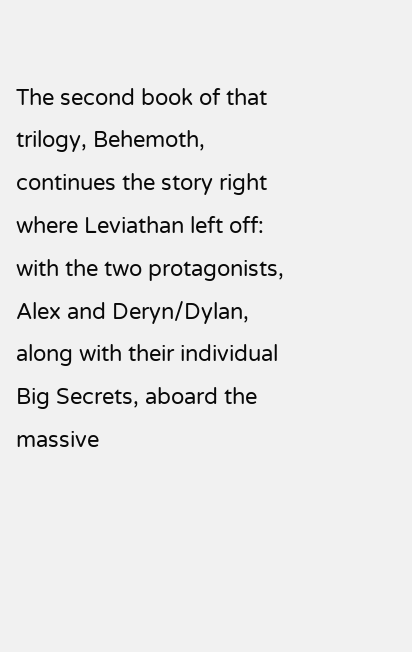The second book of that trilogy, Behemoth, continues the story right where Leviathan left off: with the two protagonists, Alex and Deryn/Dylan, along with their individual Big Secrets, aboard the massive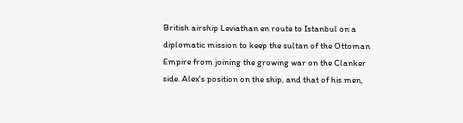British airship Leviathan en route to Istanbul on a diplomatic mission to keep the sultan of the Ottoman Empire from joining the growing war on the Clanker side. Alex's position on the ship, and that of his men,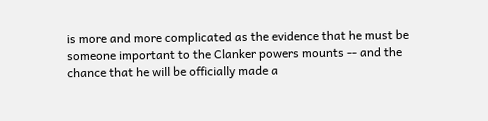is more and more complicated as the evidence that he must be someone important to the Clanker powers mounts -- and the chance that he will be officially made a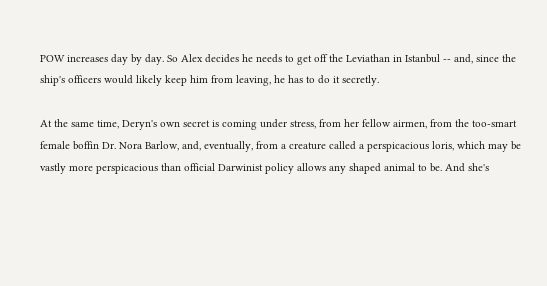POW increases day by day. So Alex decides he needs to get off the Leviathan in Istanbul -- and, since the ship's officers would likely keep him from leaving, he has to do it secretly.

At the same time, Deryn's own secret is coming under stress, from her fellow airmen, from the too-smart female boffin Dr. Nora Barlow, and, eventually, from a creature called a perspicacious loris, which may be vastly more perspicacious than official Darwinist policy allows any shaped animal to be. And she's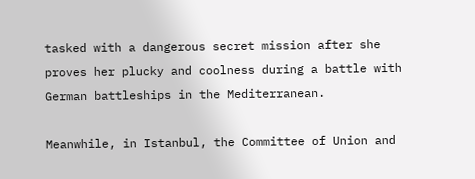tasked with a dangerous secret mission after she proves her plucky and coolness during a battle with German battleships in the Mediterranean.

Meanwhile, in Istanbul, the Committee of Union and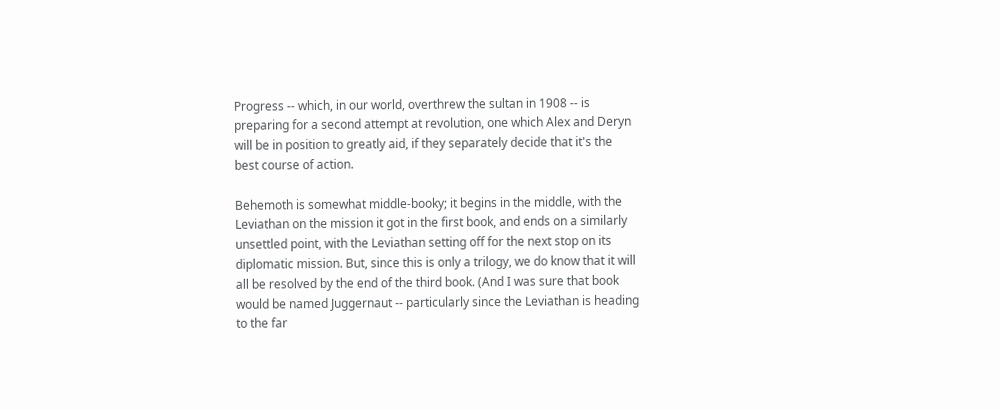Progress -- which, in our world, overthrew the sultan in 1908 -- is preparing for a second attempt at revolution, one which Alex and Deryn will be in position to greatly aid, if they separately decide that it's the best course of action.

Behemoth is somewhat middle-booky; it begins in the middle, with the Leviathan on the mission it got in the first book, and ends on a similarly unsettled point, with the Leviathan setting off for the next stop on its diplomatic mission. But, since this is only a trilogy, we do know that it will all be resolved by the end of the third book. (And I was sure that book would be named Juggernaut -- particularly since the Leviathan is heading to the far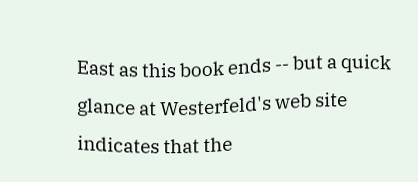East as this book ends -- but a quick glance at Westerfeld's web site indicates that the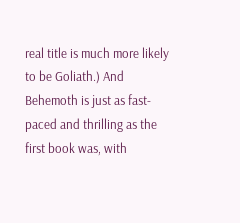real title is much more likely to be Goliath.) And Behemoth is just as fast-paced and thrilling as the first book was, with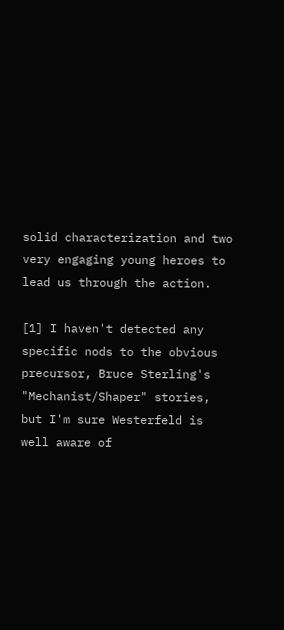solid characterization and two very engaging young heroes to lead us through the action.

[1] I haven't detected any specific nods to the obvious precursor, Bruce Sterling's "Mechanist/Shaper" stories, but I'm sure Westerfeld is well aware of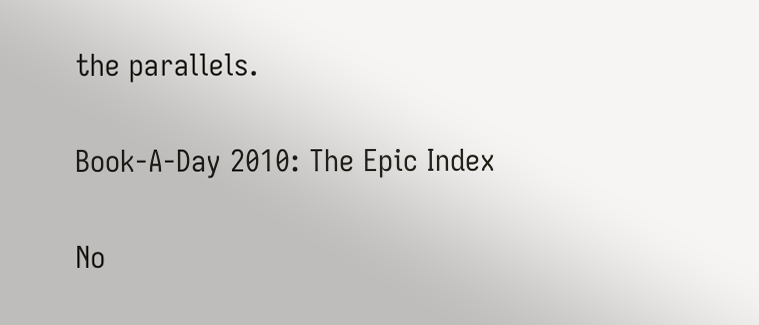the parallels.

Book-A-Day 2010: The Epic Index

No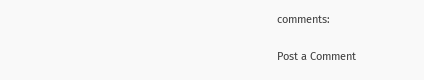comments:

Post a Comment